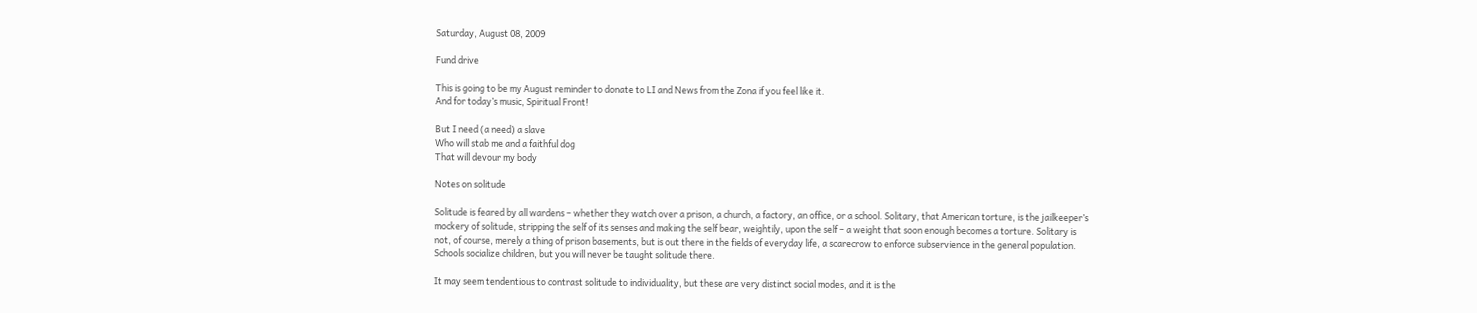Saturday, August 08, 2009

Fund drive

This is going to be my August reminder to donate to LI and News from the Zona if you feel like it.
And for today’s music, Spiritual Front!

But I need (a need) a slave
Who will stab me and a faithful dog
That will devour my body

Notes on solitude

Solitude is feared by all wardens – whether they watch over a prison, a church, a factory, an office, or a school. Solitary, that American torture, is the jailkeeper’s mockery of solitude, stripping the self of its senses and making the self bear, weightily, upon the self – a weight that soon enough becomes a torture. Solitary is not, of course, merely a thing of prison basements, but is out there in the fields of everyday life, a scarecrow to enforce subservience in the general population. Schools socialize children, but you will never be taught solitude there.

It may seem tendentious to contrast solitude to individuality, but these are very distinct social modes, and it is the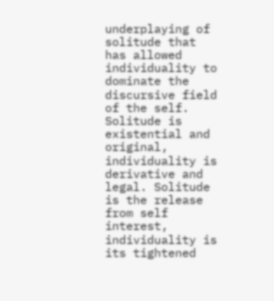underplaying of solitude that has allowed individuality to dominate the discursive field of the self. Solitude is existential and original, individuality is derivative and legal. Solitude is the release from self interest, individuality is its tightened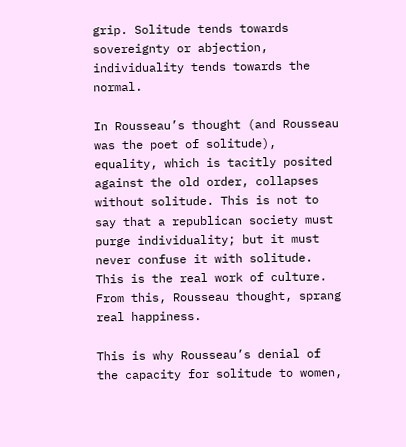grip. Solitude tends towards sovereignty or abjection, individuality tends towards the normal.

In Rousseau’s thought (and Rousseau was the poet of solitude), equality, which is tacitly posited against the old order, collapses without solitude. This is not to say that a republican society must purge individuality; but it must never confuse it with solitude. This is the real work of culture. From this, Rousseau thought, sprang real happiness.

This is why Rousseau’s denial of the capacity for solitude to women,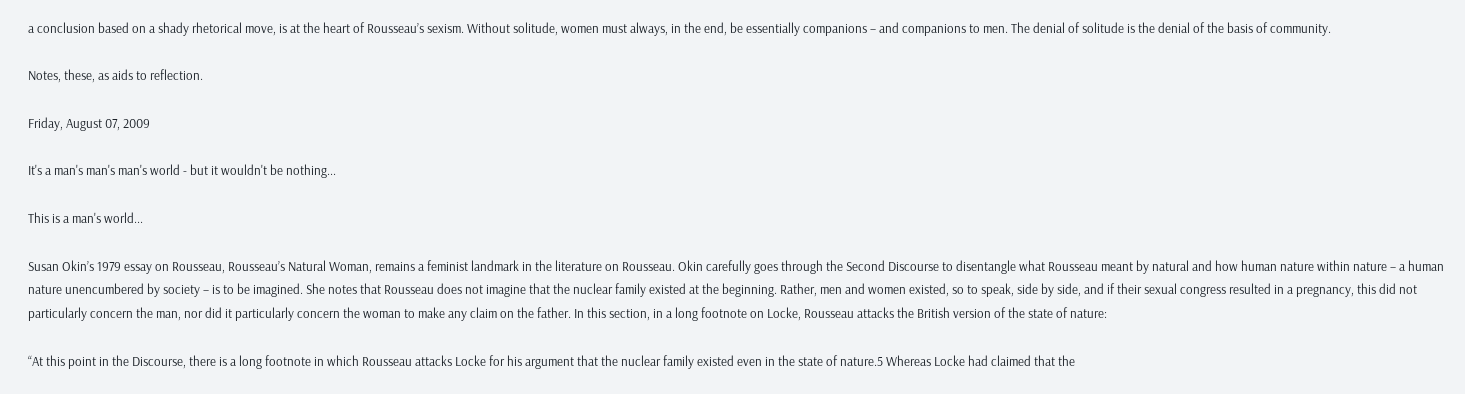a conclusion based on a shady rhetorical move, is at the heart of Rousseau’s sexism. Without solitude, women must always, in the end, be essentially companions – and companions to men. The denial of solitude is the denial of the basis of community.

Notes, these, as aids to reflection.

Friday, August 07, 2009

It's a man's man's man's world - but it wouldn't be nothing...

This is a man's world...

Susan Okin’s 1979 essay on Rousseau, Rousseau’s Natural Woman, remains a feminist landmark in the literature on Rousseau. Okin carefully goes through the Second Discourse to disentangle what Rousseau meant by natural and how human nature within nature – a human nature unencumbered by society – is to be imagined. She notes that Rousseau does not imagine that the nuclear family existed at the beginning. Rather, men and women existed, so to speak, side by side, and if their sexual congress resulted in a pregnancy, this did not particularly concern the man, nor did it particularly concern the woman to make any claim on the father. In this section, in a long footnote on Locke, Rousseau attacks the British version of the state of nature:

“At this point in the Discourse, there is a long footnote in which Rousseau attacks Locke for his argument that the nuclear family existed even in the state of nature.5 Whereas Locke had claimed that the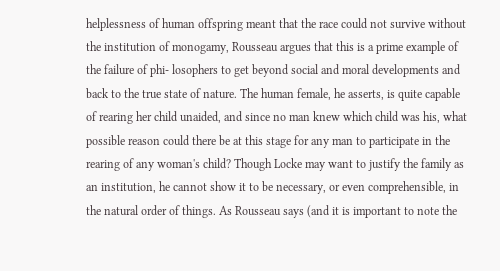helplessness of human offspring meant that the race could not survive without the institution of monogamy, Rousseau argues that this is a prime example of the failure of phi- losophers to get beyond social and moral developments and back to the true state of nature. The human female, he asserts, is quite capable of rearing her child unaided, and since no man knew which child was his, what possible reason could there be at this stage for any man to participate in the rearing of any woman's child? Though Locke may want to justify the family as an institution, he cannot show it to be necessary, or even comprehensible, in the natural order of things. As Rousseau says (and it is important to note the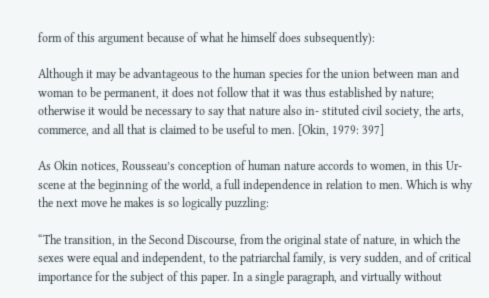form of this argument because of what he himself does subsequently):

Although it may be advantageous to the human species for the union between man and woman to be permanent, it does not follow that it was thus established by nature; otherwise it would be necessary to say that nature also in- stituted civil society, the arts, commerce, and all that is claimed to be useful to men. [Okin, 1979: 397]

As Okin notices, Rousseau’s conception of human nature accords to women, in this Ur-scene at the beginning of the world, a full independence in relation to men. Which is why the next move he makes is so logically puzzling:

“The transition, in the Second Discourse, from the original state of nature, in which the sexes were equal and independent, to the patriarchal family, is very sudden, and of critical importance for the subject of this paper. In a single paragraph, and virtually without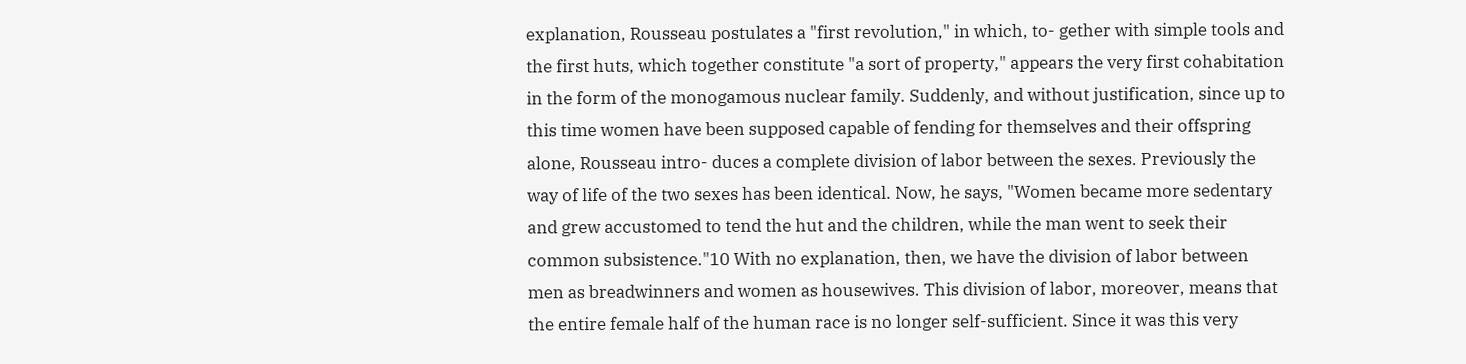explanation, Rousseau postulates a "first revolution," in which, to- gether with simple tools and the first huts, which together constitute "a sort of property," appears the very first cohabitation in the form of the monogamous nuclear family. Suddenly, and without justification, since up to this time women have been supposed capable of fending for themselves and their offspring alone, Rousseau intro- duces a complete division of labor between the sexes. Previously the way of life of the two sexes has been identical. Now, he says, "Women became more sedentary and grew accustomed to tend the hut and the children, while the man went to seek their common subsistence."10 With no explanation, then, we have the division of labor between men as breadwinners and women as housewives. This division of labor, moreover, means that the entire female half of the human race is no longer self-sufficient. Since it was this very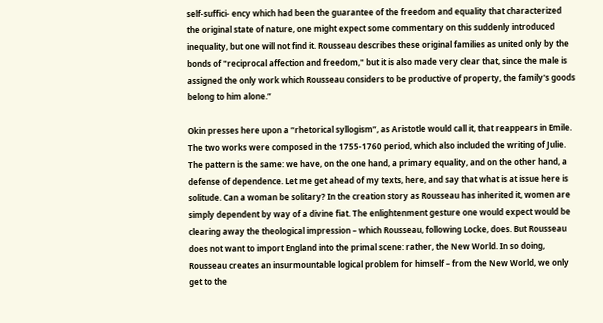self-suffici- ency which had been the guarantee of the freedom and equality that characterized the original state of nature, one might expect some commentary on this suddenly introduced inequality, but one will not find it. Rousseau describes these original families as united only by the bonds of "reciprocal affection and freedom," but it is also made very clear that, since the male is assigned the only work which Rousseau considers to be productive of property, the family's goods belong to him alone.”

Okin presses here upon a “rhetorical syllogism”, as Aristotle would call it, that reappears in Emile. The two works were composed in the 1755-1760 period, which also included the writing of Julie. The pattern is the same: we have, on the one hand, a primary equality, and on the other hand, a defense of dependence. Let me get ahead of my texts, here, and say that what is at issue here is solitude. Can a woman be solitary? In the creation story as Rousseau has inherited it, women are simply dependent by way of a divine fiat. The enlightenment gesture one would expect would be clearing away the theological impression – which Rousseau, following Locke, does. But Rousseau does not want to import England into the primal scene: rather, the New World. In so doing, Rousseau creates an insurmountable logical problem for himself – from the New World, we only get to the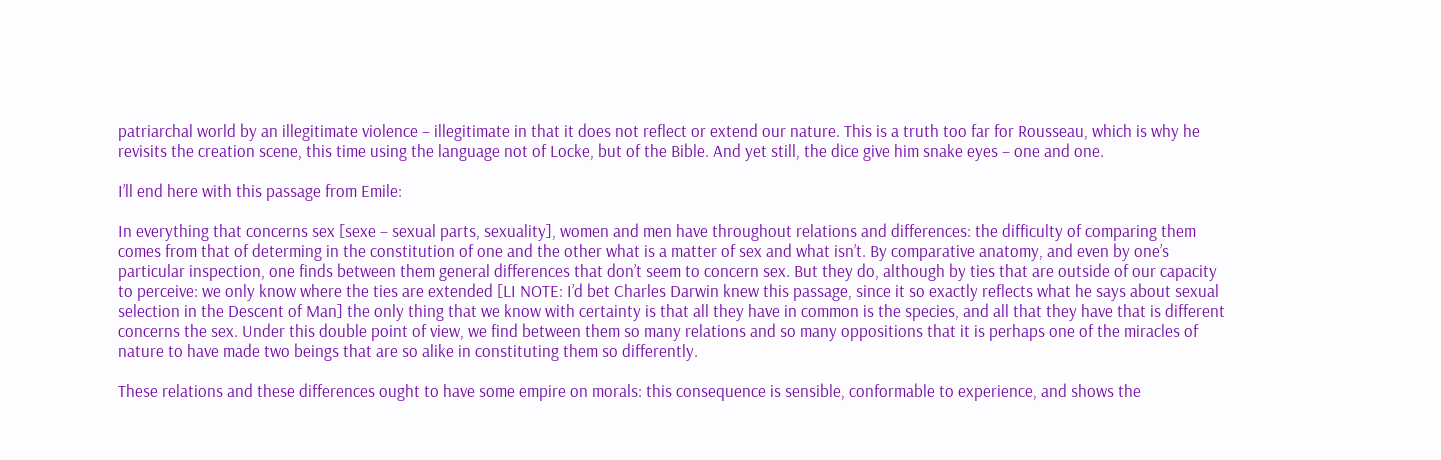patriarchal world by an illegitimate violence – illegitimate in that it does not reflect or extend our nature. This is a truth too far for Rousseau, which is why he revisits the creation scene, this time using the language not of Locke, but of the Bible. And yet still, the dice give him snake eyes – one and one.

I’ll end here with this passage from Emile:

In everything that concerns sex [sexe – sexual parts, sexuality], women and men have throughout relations and differences: the difficulty of comparing them comes from that of determing in the constitution of one and the other what is a matter of sex and what isn’t. By comparative anatomy, and even by one’s particular inspection, one finds between them general differences that don’t seem to concern sex. But they do, although by ties that are outside of our capacity to perceive: we only know where the ties are extended [LI NOTE: I’d bet Charles Darwin knew this passage, since it so exactly reflects what he says about sexual selection in the Descent of Man] the only thing that we know with certainty is that all they have in common is the species, and all that they have that is different concerns the sex. Under this double point of view, we find between them so many relations and so many oppositions that it is perhaps one of the miracles of nature to have made two beings that are so alike in constituting them so differently.

These relations and these differences ought to have some empire on morals: this consequence is sensible, conformable to experience, and shows the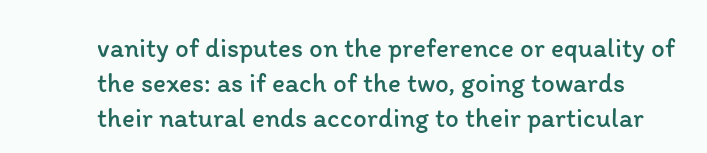vanity of disputes on the preference or equality of the sexes: as if each of the two, going towards their natural ends according to their particular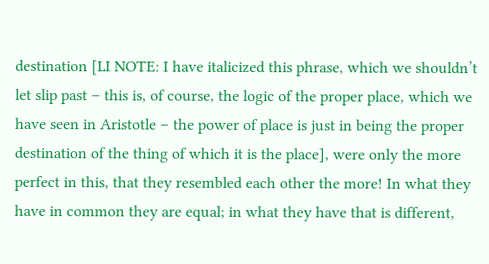destination [LI NOTE: I have italicized this phrase, which we shouldn’t let slip past – this is, of course, the logic of the proper place, which we have seen in Aristotle – the power of place is just in being the proper destination of the thing of which it is the place], were only the more perfect in this, that they resembled each other the more! In what they have in common they are equal; in what they have that is different,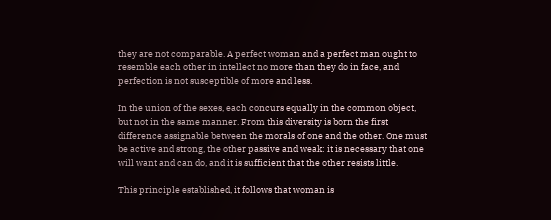they are not comparable. A perfect woman and a perfect man ought to resemble each other in intellect no more than they do in face, and perfection is not susceptible of more and less.

In the union of the sexes, each concurs equally in the common object, but not in the same manner. From this diversity is born the first difference assignable between the morals of one and the other. One must be active and strong, the other passive and weak: it is necessary that one will want and can do, and it is sufficient that the other resists little.

This principle established, it follows that woman is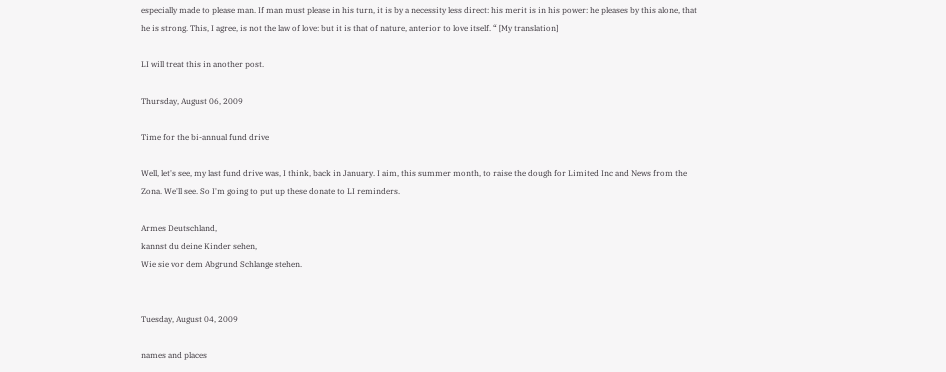especially made to please man. If man must please in his turn, it is by a necessity less direct: his merit is in his power: he pleases by this alone, that he is strong. This, I agree, is not the law of love: but it is that of nature, anterior to love itself. “ [My translation]

LI will treat this in another post.

Thursday, August 06, 2009

Time for the bi-annual fund drive

Well, let's see, my last fund drive was, I think, back in January. I aim, this summer month, to raise the dough for Limited Inc and News from the Zona. We'll see. So I'm going to put up these donate to LI reminders.

Armes Deutschland,
kannst du deine Kinder sehen,
Wie sie vor dem Abgrund Schlange stehen.


Tuesday, August 04, 2009

names and places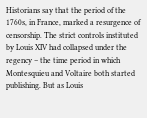Historians say that the period of the 1760s, in France, marked a resurgence of censorship. The strict controls instituted by Louis XIV had collapsed under the regency – the time period in which Montesquieu and Voltaire both started publishing. But as Louis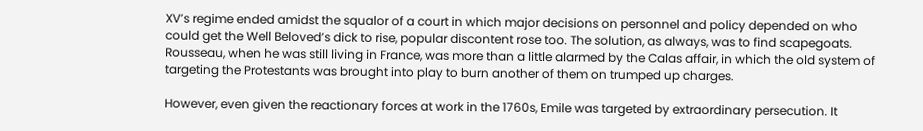XV’s regime ended amidst the squalor of a court in which major decisions on personnel and policy depended on who could get the Well Beloved’s dick to rise, popular discontent rose too. The solution, as always, was to find scapegoats. Rousseau, when he was still living in France, was more than a little alarmed by the Calas affair, in which the old system of targeting the Protestants was brought into play to burn another of them on trumped up charges.

However, even given the reactionary forces at work in the 1760s, Emile was targeted by extraordinary persecution. It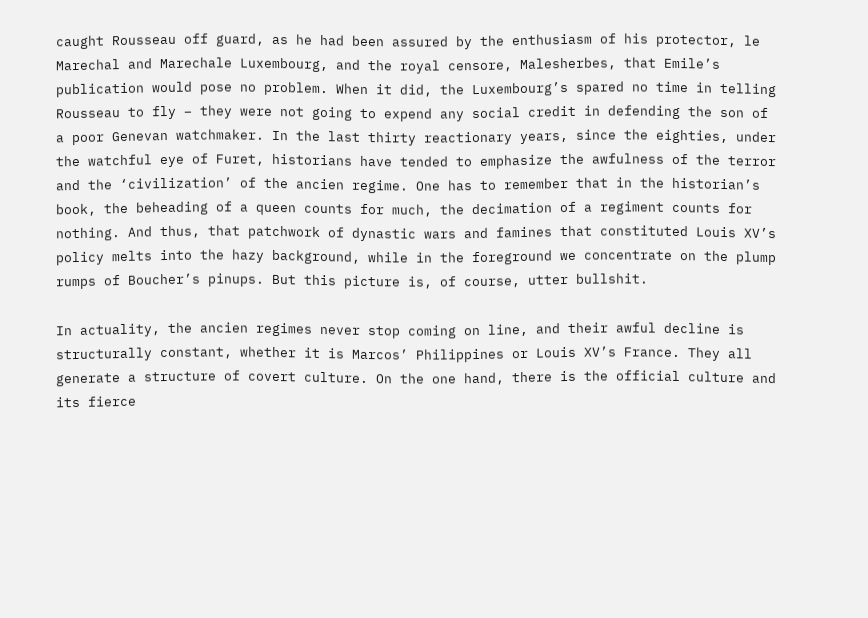caught Rousseau off guard, as he had been assured by the enthusiasm of his protector, le Marechal and Marechale Luxembourg, and the royal censore, Malesherbes, that Emile’s publication would pose no problem. When it did, the Luxembourg’s spared no time in telling Rousseau to fly – they were not going to expend any social credit in defending the son of a poor Genevan watchmaker. In the last thirty reactionary years, since the eighties, under the watchful eye of Furet, historians have tended to emphasize the awfulness of the terror and the ‘civilization’ of the ancien regime. One has to remember that in the historian’s book, the beheading of a queen counts for much, the decimation of a regiment counts for nothing. And thus, that patchwork of dynastic wars and famines that constituted Louis XV’s policy melts into the hazy background, while in the foreground we concentrate on the plump rumps of Boucher’s pinups. But this picture is, of course, utter bullshit.

In actuality, the ancien regimes never stop coming on line, and their awful decline is structurally constant, whether it is Marcos’ Philippines or Louis XV’s France. They all generate a structure of covert culture. On the one hand, there is the official culture and its fierce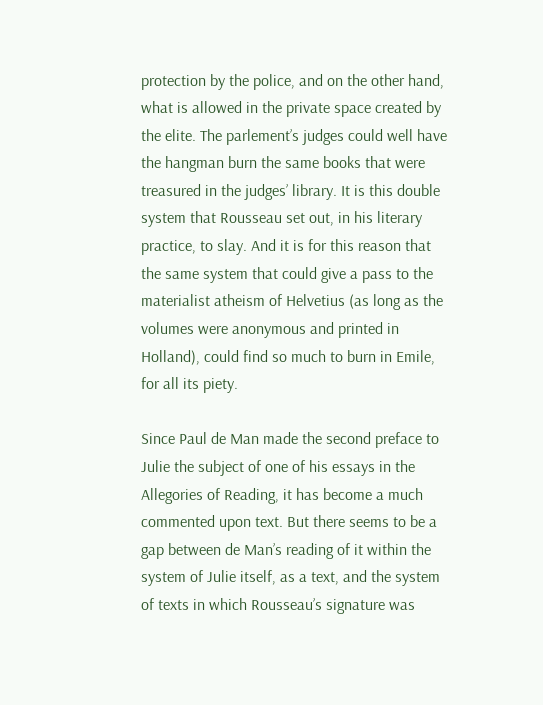protection by the police, and on the other hand, what is allowed in the private space created by the elite. The parlement’s judges could well have the hangman burn the same books that were treasured in the judges’ library. It is this double system that Rousseau set out, in his literary practice, to slay. And it is for this reason that the same system that could give a pass to the materialist atheism of Helvetius (as long as the volumes were anonymous and printed in Holland), could find so much to burn in Emile, for all its piety.

Since Paul de Man made the second preface to Julie the subject of one of his essays in the Allegories of Reading, it has become a much commented upon text. But there seems to be a gap between de Man’s reading of it within the system of Julie itself, as a text, and the system of texts in which Rousseau’s signature was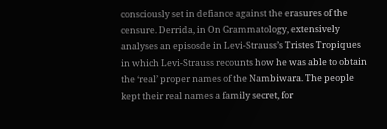consciously set in defiance against the erasures of the censure. Derrida, in On Grammatology, extensively analyses an episosde in Levi-Strauss’s Tristes Tropiques in which Levi-Strauss recounts how he was able to obtain the ‘real’ proper names of the Nambiwara. The people kept their real names a family secret, for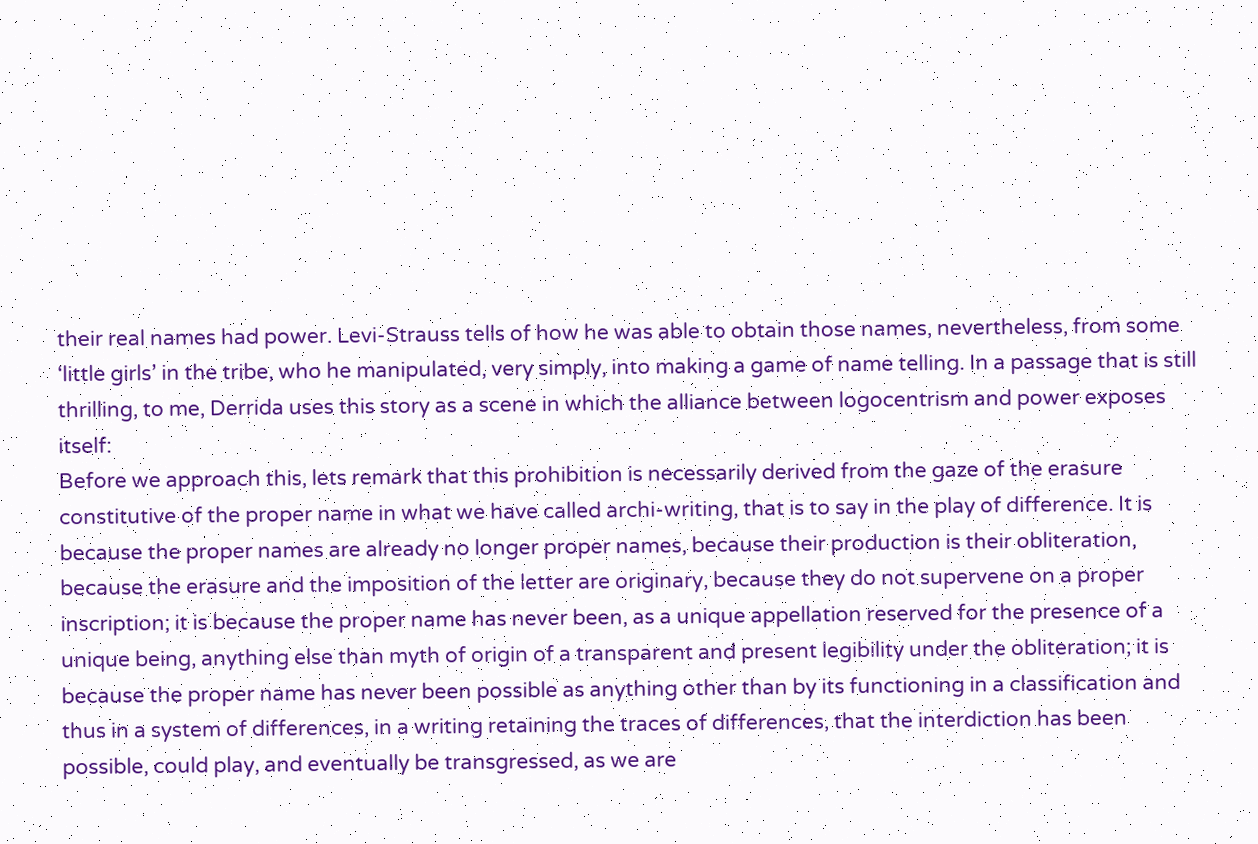their real names had power. Levi-Strauss tells of how he was able to obtain those names, nevertheless, from some ‘little girls’ in the tribe, who he manipulated, very simply, into making a game of name telling. In a passage that is still thrilling, to me, Derrida uses this story as a scene in which the alliance between logocentrism and power exposes itself:
Before we approach this, lets remark that this prohibition is necessarily derived from the gaze of the erasure constitutive of the proper name in what we have called archi-writing, that is to say in the play of difference. It is because the proper names are already no longer proper names, because their production is their obliteration, because the erasure and the imposition of the letter are originary, because they do not supervene on a proper inscription; it is because the proper name has never been, as a unique appellation reserved for the presence of a unique being, anything else than myth of origin of a transparent and present legibility under the obliteration; it is because the proper name has never been possible as anything other than by its functioning in a classification and thus in a system of differences, in a writing retaining the traces of differences, that the interdiction has been possible, could play, and eventually be transgressed, as we are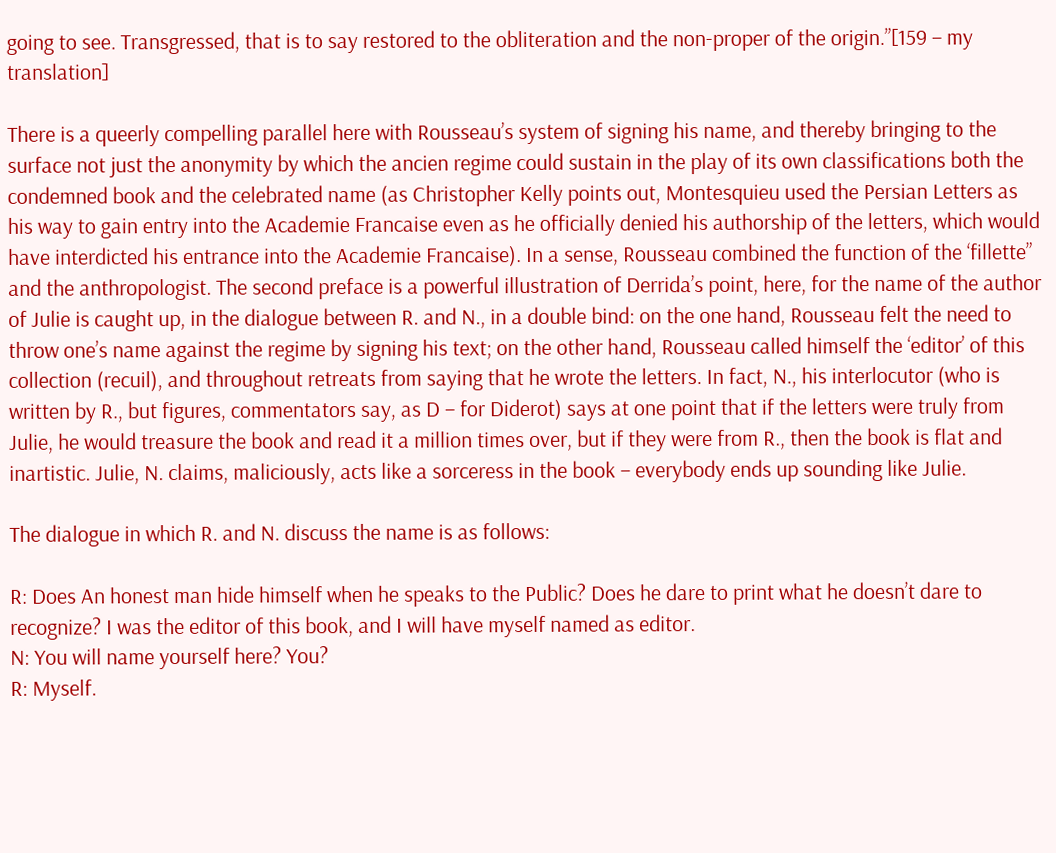going to see. Transgressed, that is to say restored to the obliteration and the non-proper of the origin.”[159 – my translation]

There is a queerly compelling parallel here with Rousseau’s system of signing his name, and thereby bringing to the surface not just the anonymity by which the ancien regime could sustain in the play of its own classifications both the condemned book and the celebrated name (as Christopher Kelly points out, Montesquieu used the Persian Letters as his way to gain entry into the Academie Francaise even as he officially denied his authorship of the letters, which would have interdicted his entrance into the Academie Francaise). In a sense, Rousseau combined the function of the ‘fillette” and the anthropologist. The second preface is a powerful illustration of Derrida’s point, here, for the name of the author of Julie is caught up, in the dialogue between R. and N., in a double bind: on the one hand, Rousseau felt the need to throw one’s name against the regime by signing his text; on the other hand, Rousseau called himself the ‘editor’ of this collection (recuil), and throughout retreats from saying that he wrote the letters. In fact, N., his interlocutor (who is written by R., but figures, commentators say, as D – for Diderot) says at one point that if the letters were truly from Julie, he would treasure the book and read it a million times over, but if they were from R., then the book is flat and inartistic. Julie, N. claims, maliciously, acts like a sorceress in the book – everybody ends up sounding like Julie.

The dialogue in which R. and N. discuss the name is as follows:

R: Does An honest man hide himself when he speaks to the Public? Does he dare to print what he doesn’t dare to recognize? I was the editor of this book, and I will have myself named as editor.
N: You will name yourself here? You?
R: Myself.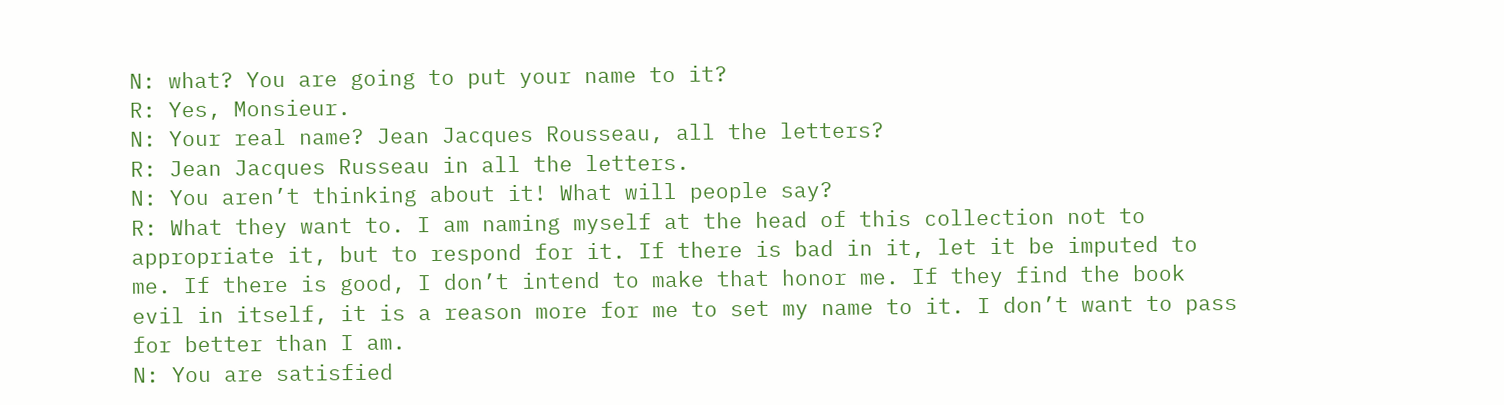N: what? You are going to put your name to it?
R: Yes, Monsieur.
N: Your real name? Jean Jacques Rousseau, all the letters?
R: Jean Jacques Russeau in all the letters.
N: You aren’t thinking about it! What will people say?
R: What they want to. I am naming myself at the head of this collection not to appropriate it, but to respond for it. If there is bad in it, let it be imputed to me. If there is good, I don’t intend to make that honor me. If they find the book evil in itself, it is a reason more for me to set my name to it. I don’t want to pass for better than I am.
N: You are satisfied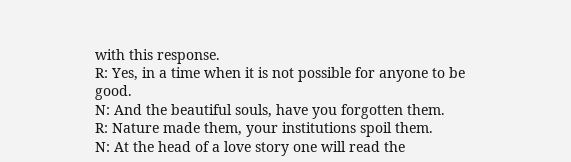with this response.
R: Yes, in a time when it is not possible for anyone to be good.
N: And the beautiful souls, have you forgotten them.
R: Nature made them, your institutions spoil them.
N: At the head of a love story one will read the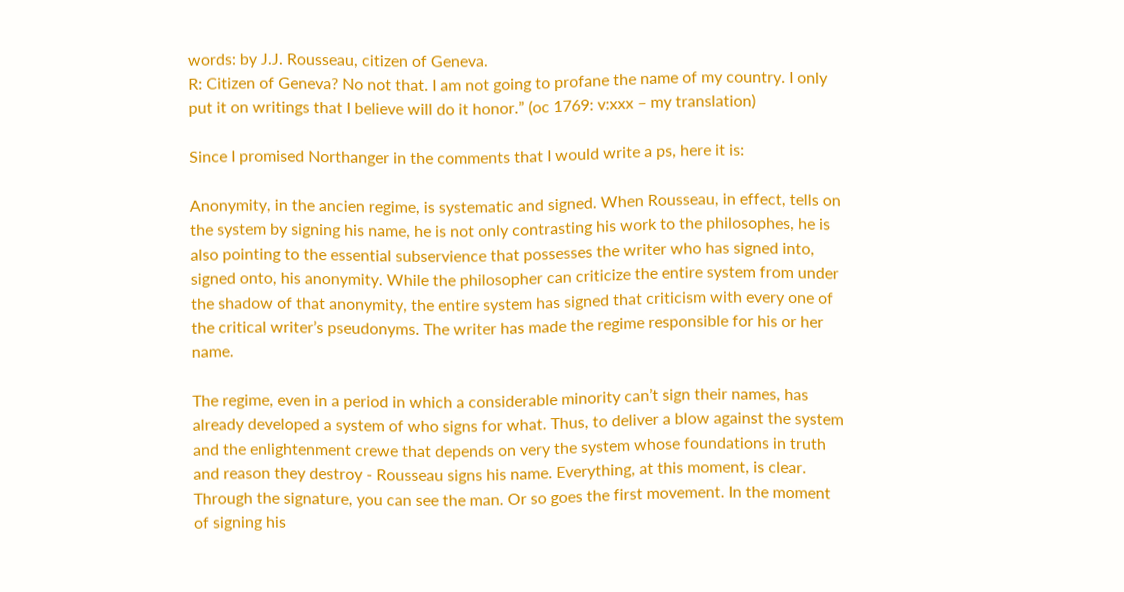words: by J.J. Rousseau, citizen of Geneva.
R: Citizen of Geneva? No not that. I am not going to profane the name of my country. I only put it on writings that I believe will do it honor.” (oc 1769: v:xxx – my translation)

Since I promised Northanger in the comments that I would write a ps, here it is:

Anonymity, in the ancien regime, is systematic and signed. When Rousseau, in effect, tells on the system by signing his name, he is not only contrasting his work to the philosophes, he is also pointing to the essential subservience that possesses the writer who has signed into, signed onto, his anonymity. While the philosopher can criticize the entire system from under the shadow of that anonymity, the entire system has signed that criticism with every one of the critical writer’s pseudonyms. The writer has made the regime responsible for his or her name.

The regime, even in a period in which a considerable minority can’t sign their names, has already developed a system of who signs for what. Thus, to deliver a blow against the system and the enlightenment crewe that depends on very the system whose foundations in truth and reason they destroy - Rousseau signs his name. Everything, at this moment, is clear. Through the signature, you can see the man. Or so goes the first movement. In the moment of signing his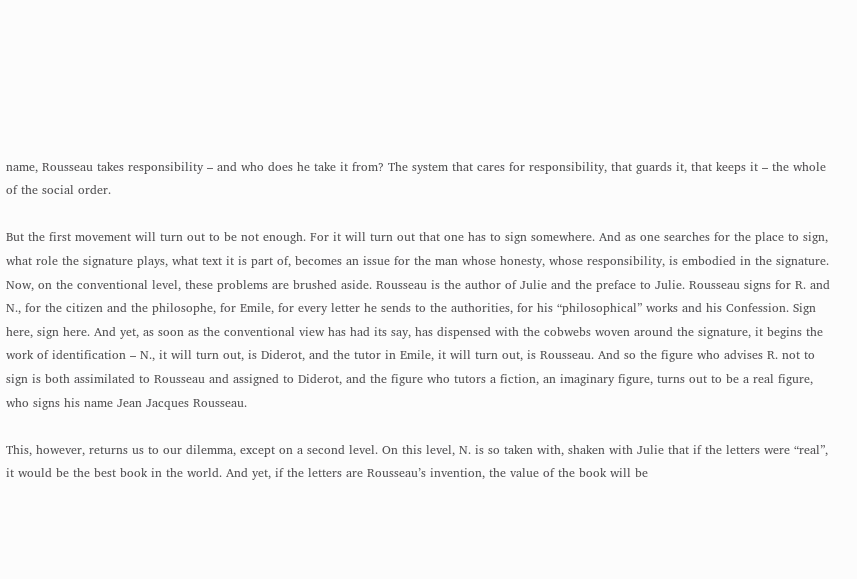name, Rousseau takes responsibility – and who does he take it from? The system that cares for responsibility, that guards it, that keeps it – the whole of the social order.

But the first movement will turn out to be not enough. For it will turn out that one has to sign somewhere. And as one searches for the place to sign, what role the signature plays, what text it is part of, becomes an issue for the man whose honesty, whose responsibility, is embodied in the signature. Now, on the conventional level, these problems are brushed aside. Rousseau is the author of Julie and the preface to Julie. Rousseau signs for R. and N., for the citizen and the philosophe, for Emile, for every letter he sends to the authorities, for his “philosophical” works and his Confession. Sign here, sign here. And yet, as soon as the conventional view has had its say, has dispensed with the cobwebs woven around the signature, it begins the work of identification – N., it will turn out, is Diderot, and the tutor in Emile, it will turn out, is Rousseau. And so the figure who advises R. not to sign is both assimilated to Rousseau and assigned to Diderot, and the figure who tutors a fiction, an imaginary figure, turns out to be a real figure, who signs his name Jean Jacques Rousseau.

This, however, returns us to our dilemma, except on a second level. On this level, N. is so taken with, shaken with Julie that if the letters were “real”, it would be the best book in the world. And yet, if the letters are Rousseau’s invention, the value of the book will be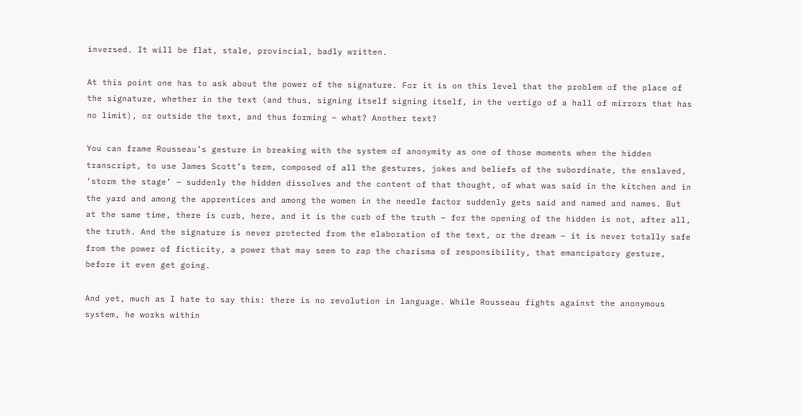inversed. It will be flat, stale, provincial, badly written.

At this point one has to ask about the power of the signature. For it is on this level that the problem of the place of the signature, whether in the text (and thus, signing itself signing itself, in the vertigo of a hall of mirrors that has no limit), or outside the text, and thus forming – what? Another text?

You can frame Rousseau’s gesture in breaking with the system of anonymity as one of those moments when the hidden transcript, to use James Scott’s term, composed of all the gestures, jokes and beliefs of the subordinate, the enslaved, ‘storm the stage’ – suddenly the hidden dissolves and the content of that thought, of what was said in the kitchen and in the yard and among the apprentices and among the women in the needle factor suddenly gets said and named and names. But at the same time, there is curb, here, and it is the curb of the truth – for the opening of the hidden is not, after all, the truth. And the signature is never protected from the elaboration of the text, or the dream – it is never totally safe from the power of ficticity, a power that may seem to zap the charisma of responsibility, that emancipatory gesture, before it even get going.

And yet, much as I hate to say this: there is no revolution in language. While Rousseau fights against the anonymous system, he works within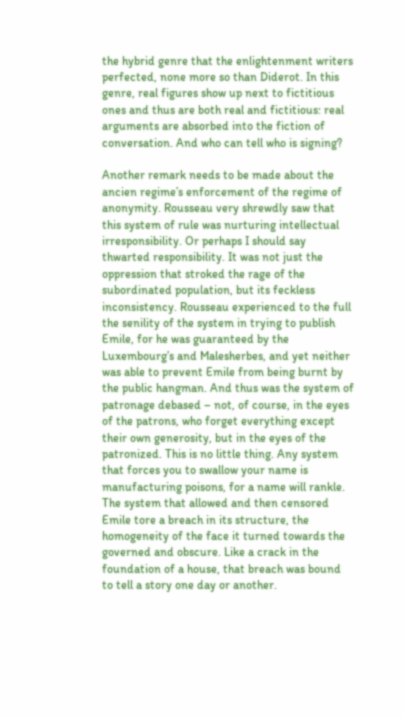the hybrid genre that the enlightenment writers perfected, none more so than Diderot. In this genre, real figures show up next to fictitious ones and thus are both real and fictitious: real arguments are absorbed into the fiction of conversation. And who can tell who is signing?

Another remark needs to be made about the ancien regime’s enforcement of the regime of anonymity. Rousseau very shrewdly saw that this system of rule was nurturing intellectual irresponsibility. Or perhaps I should say thwarted responsibility. It was not just the oppression that stroked the rage of the subordinated population, but its feckless inconsistency. Rousseau experienced to the full the senility of the system in trying to publish Emile, for he was guaranteed by the Luxembourg’s and Malesherbes, and yet neither was able to prevent Emile from being burnt by the public hangman. And thus was the system of patronage debased – not, of course, in the eyes of the patrons, who forget everything except their own generosity, but in the eyes of the patronized. This is no little thing. Any system that forces you to swallow your name is manufacturing poisons, for a name will rankle. The system that allowed and then censored Emile tore a breach in its structure, the homogeneity of the face it turned towards the governed and obscure. Like a crack in the foundation of a house, that breach was bound to tell a story one day or another.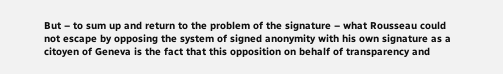But – to sum up and return to the problem of the signature – what Rousseau could not escape by opposing the system of signed anonymity with his own signature as a citoyen of Geneva is the fact that this opposition on behalf of transparency and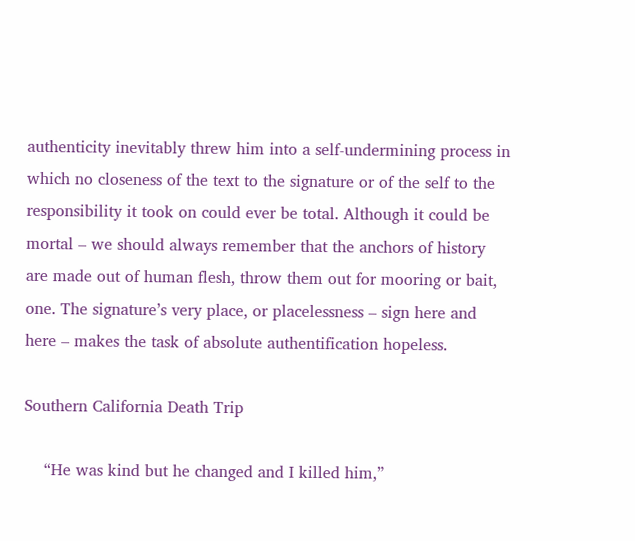authenticity inevitably threw him into a self-undermining process in which no closeness of the text to the signature or of the self to the responsibility it took on could ever be total. Although it could be mortal – we should always remember that the anchors of history are made out of human flesh, throw them out for mooring or bait, one. The signature’s very place, or placelessness – sign here and here – makes the task of absolute authentification hopeless.

Southern California Death Trip

    “He was kind but he changed and I killed him,”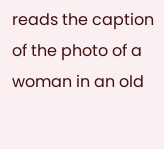reads the caption of the photo of a woman in an old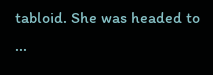tabloid. She was headed to ...